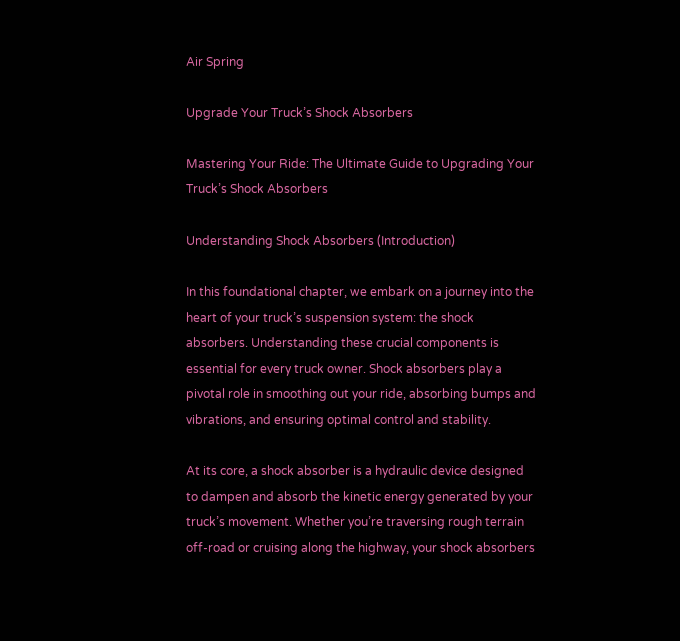Air Spring

Upgrade Your Truck’s Shock Absorbers

Mastering Your Ride: The Ultimate Guide to Upgrading Your Truck’s Shock Absorbers

Understanding Shock Absorbers (Introduction)

In this foundational chapter, we embark on a journey into the heart of your truck’s suspension system: the shock absorbers. Understanding these crucial components is essential for every truck owner. Shock absorbers play a pivotal role in smoothing out your ride, absorbing bumps and vibrations, and ensuring optimal control and stability.

At its core, a shock absorber is a hydraulic device designed to dampen and absorb the kinetic energy generated by your truck’s movement. Whether you’re traversing rough terrain off-road or cruising along the highway, your shock absorbers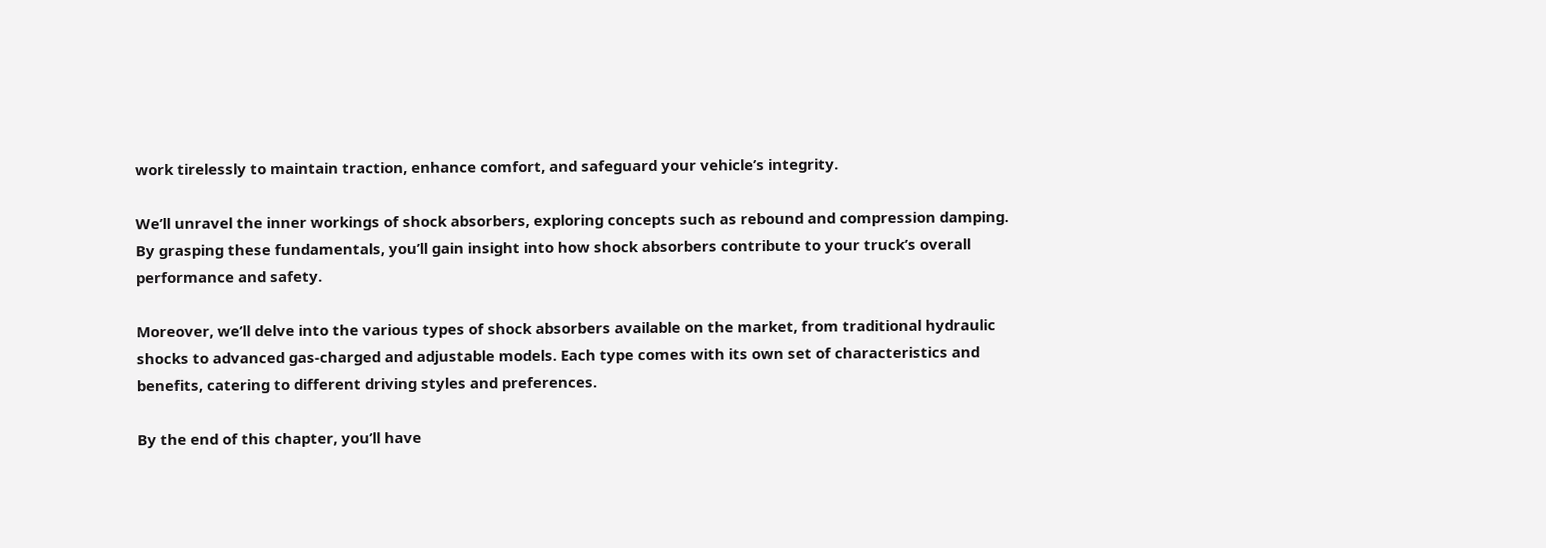work tirelessly to maintain traction, enhance comfort, and safeguard your vehicle’s integrity.

We’ll unravel the inner workings of shock absorbers, exploring concepts such as rebound and compression damping. By grasping these fundamentals, you’ll gain insight into how shock absorbers contribute to your truck’s overall performance and safety.

Moreover, we’ll delve into the various types of shock absorbers available on the market, from traditional hydraulic shocks to advanced gas-charged and adjustable models. Each type comes with its own set of characteristics and benefits, catering to different driving styles and preferences.

By the end of this chapter, you’ll have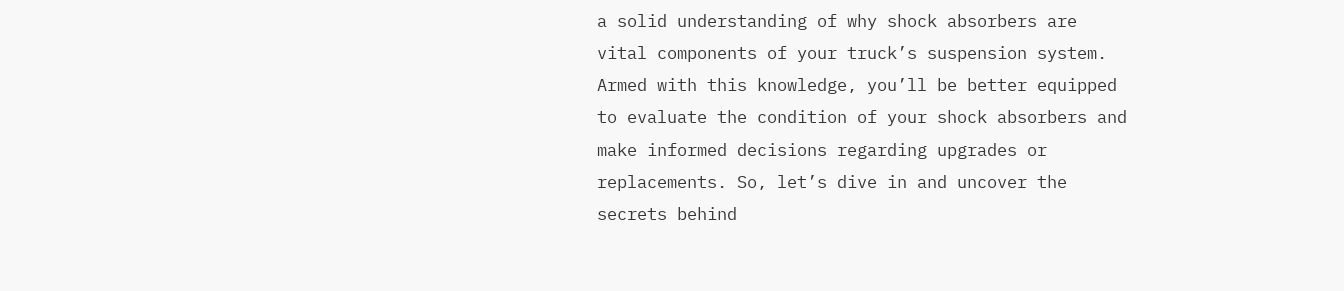a solid understanding of why shock absorbers are vital components of your truck’s suspension system. Armed with this knowledge, you’ll be better equipped to evaluate the condition of your shock absorbers and make informed decisions regarding upgrades or replacements. So, let’s dive in and uncover the secrets behind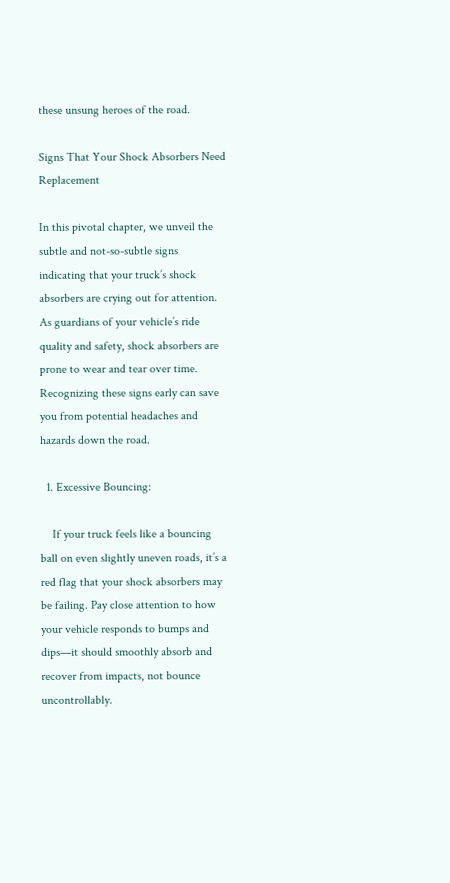these unsung heroes of the road.

Signs That Your Shock Absorbers Need Replacement

In this pivotal chapter, we unveil the subtle and not-so-subtle signs indicating that your truck’s shock absorbers are crying out for attention. As guardians of your vehicle’s ride quality and safety, shock absorbers are prone to wear and tear over time. Recognizing these signs early can save you from potential headaches and hazards down the road.

  1. Excessive Bouncing:

    If your truck feels like a bouncing ball on even slightly uneven roads, it’s a red flag that your shock absorbers may be failing. Pay close attention to how your vehicle responds to bumps and dips—it should smoothly absorb and recover from impacts, not bounce uncontrollably.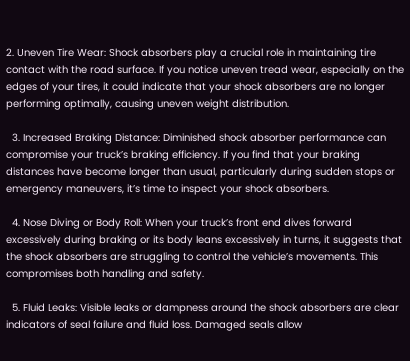2. Uneven Tire Wear: Shock absorbers play a crucial role in maintaining tire contact with the road surface. If you notice uneven tread wear, especially on the edges of your tires, it could indicate that your shock absorbers are no longer performing optimally, causing uneven weight distribution.

  3. Increased Braking Distance: Diminished shock absorber performance can compromise your truck’s braking efficiency. If you find that your braking distances have become longer than usual, particularly during sudden stops or emergency maneuvers, it’s time to inspect your shock absorbers.

  4. Nose Diving or Body Roll: When your truck’s front end dives forward excessively during braking or its body leans excessively in turns, it suggests that the shock absorbers are struggling to control the vehicle’s movements. This compromises both handling and safety.

  5. Fluid Leaks: Visible leaks or dampness around the shock absorbers are clear indicators of seal failure and fluid loss. Damaged seals allow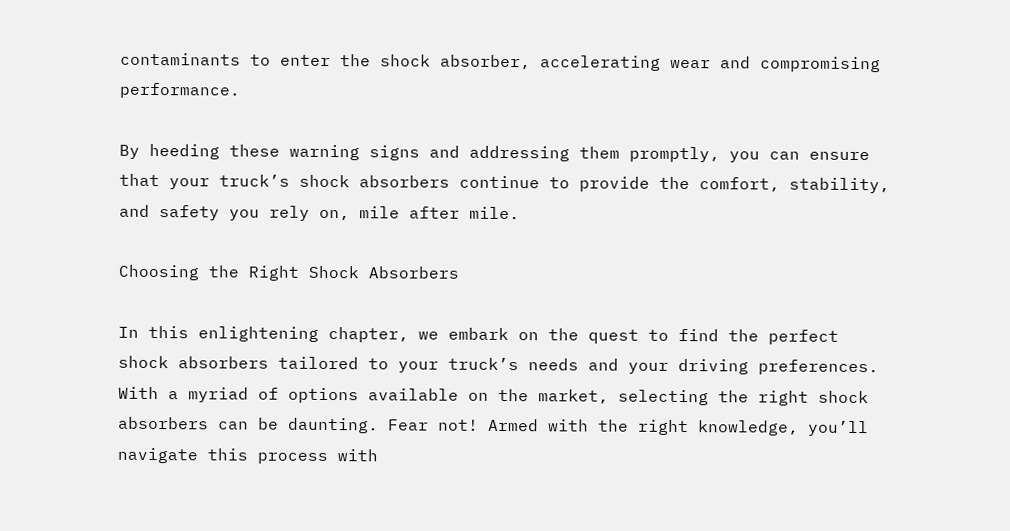contaminants to enter the shock absorber, accelerating wear and compromising performance.

By heeding these warning signs and addressing them promptly, you can ensure that your truck’s shock absorbers continue to provide the comfort, stability, and safety you rely on, mile after mile.

Choosing the Right Shock Absorbers

In this enlightening chapter, we embark on the quest to find the perfect shock absorbers tailored to your truck’s needs and your driving preferences. With a myriad of options available on the market, selecting the right shock absorbers can be daunting. Fear not! Armed with the right knowledge, you’ll navigate this process with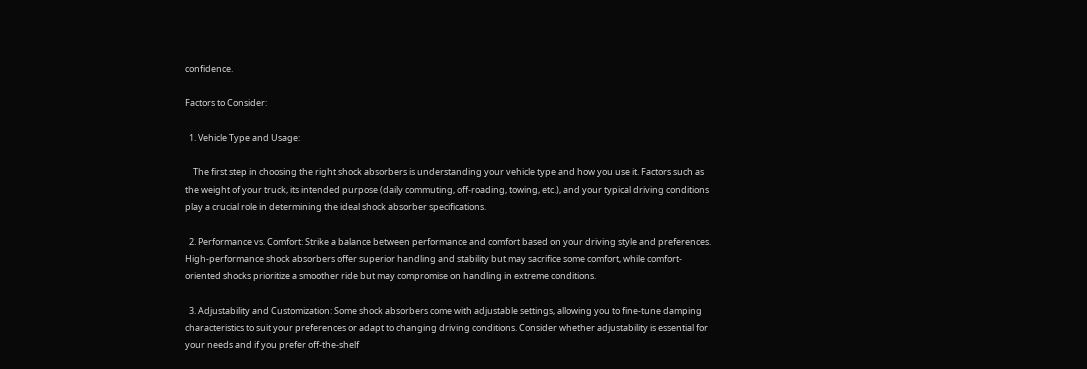confidence.

Factors to Consider:

  1. Vehicle Type and Usage:

    The first step in choosing the right shock absorbers is understanding your vehicle type and how you use it. Factors such as the weight of your truck, its intended purpose (daily commuting, off-roading, towing, etc.), and your typical driving conditions play a crucial role in determining the ideal shock absorber specifications.

  2. Performance vs. Comfort: Strike a balance between performance and comfort based on your driving style and preferences. High-performance shock absorbers offer superior handling and stability but may sacrifice some comfort, while comfort-oriented shocks prioritize a smoother ride but may compromise on handling in extreme conditions.

  3. Adjustability and Customization: Some shock absorbers come with adjustable settings, allowing you to fine-tune damping characteristics to suit your preferences or adapt to changing driving conditions. Consider whether adjustability is essential for your needs and if you prefer off-the-shelf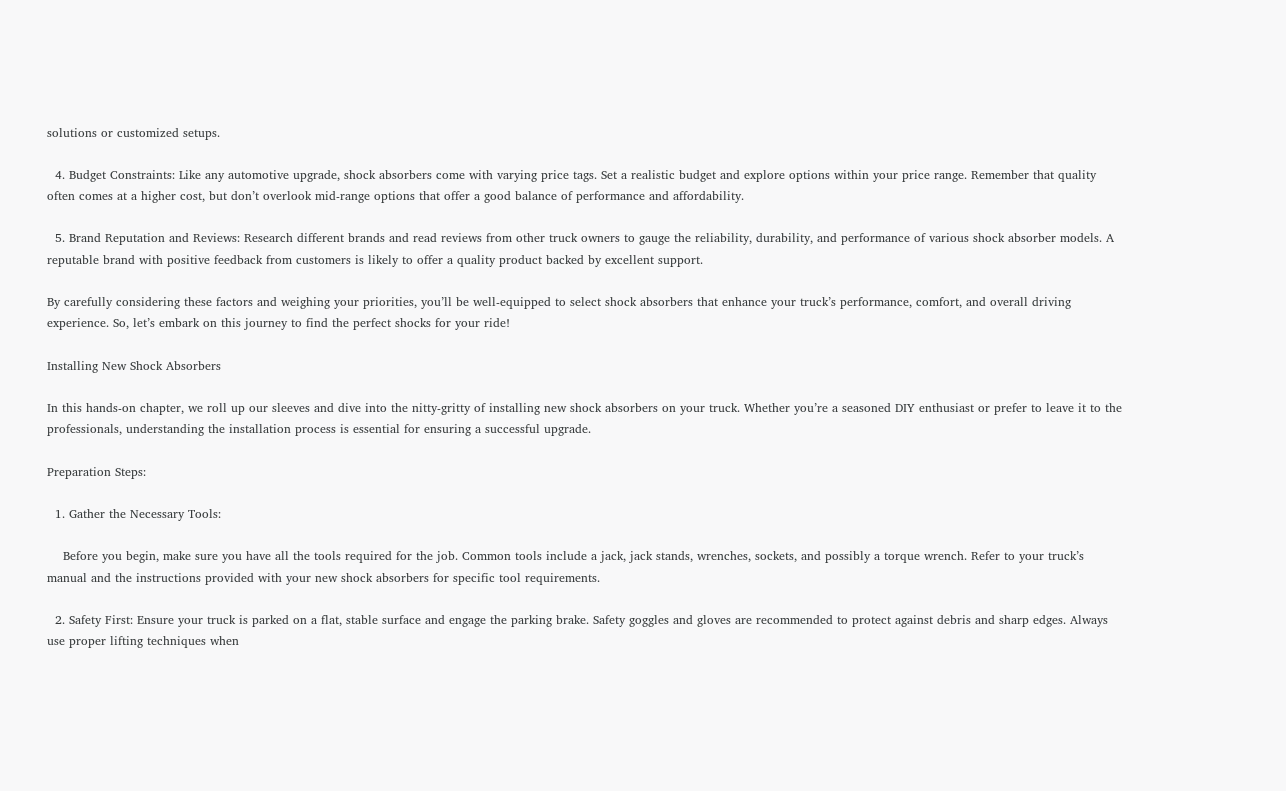solutions or customized setups.

  4. Budget Constraints: Like any automotive upgrade, shock absorbers come with varying price tags. Set a realistic budget and explore options within your price range. Remember that quality often comes at a higher cost, but don’t overlook mid-range options that offer a good balance of performance and affordability.

  5. Brand Reputation and Reviews: Research different brands and read reviews from other truck owners to gauge the reliability, durability, and performance of various shock absorber models. A reputable brand with positive feedback from customers is likely to offer a quality product backed by excellent support.

By carefully considering these factors and weighing your priorities, you’ll be well-equipped to select shock absorbers that enhance your truck’s performance, comfort, and overall driving experience. So, let’s embark on this journey to find the perfect shocks for your ride!

Installing New Shock Absorbers

In this hands-on chapter, we roll up our sleeves and dive into the nitty-gritty of installing new shock absorbers on your truck. Whether you’re a seasoned DIY enthusiast or prefer to leave it to the professionals, understanding the installation process is essential for ensuring a successful upgrade.

Preparation Steps:

  1. Gather the Necessary Tools:

    Before you begin, make sure you have all the tools required for the job. Common tools include a jack, jack stands, wrenches, sockets, and possibly a torque wrench. Refer to your truck’s manual and the instructions provided with your new shock absorbers for specific tool requirements.

  2. Safety First: Ensure your truck is parked on a flat, stable surface and engage the parking brake. Safety goggles and gloves are recommended to protect against debris and sharp edges. Always use proper lifting techniques when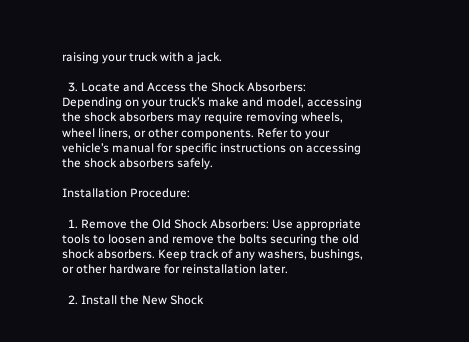raising your truck with a jack.

  3. Locate and Access the Shock Absorbers: Depending on your truck’s make and model, accessing the shock absorbers may require removing wheels, wheel liners, or other components. Refer to your vehicle’s manual for specific instructions on accessing the shock absorbers safely.

Installation Procedure:

  1. Remove the Old Shock Absorbers: Use appropriate tools to loosen and remove the bolts securing the old shock absorbers. Keep track of any washers, bushings, or other hardware for reinstallation later.

  2. Install the New Shock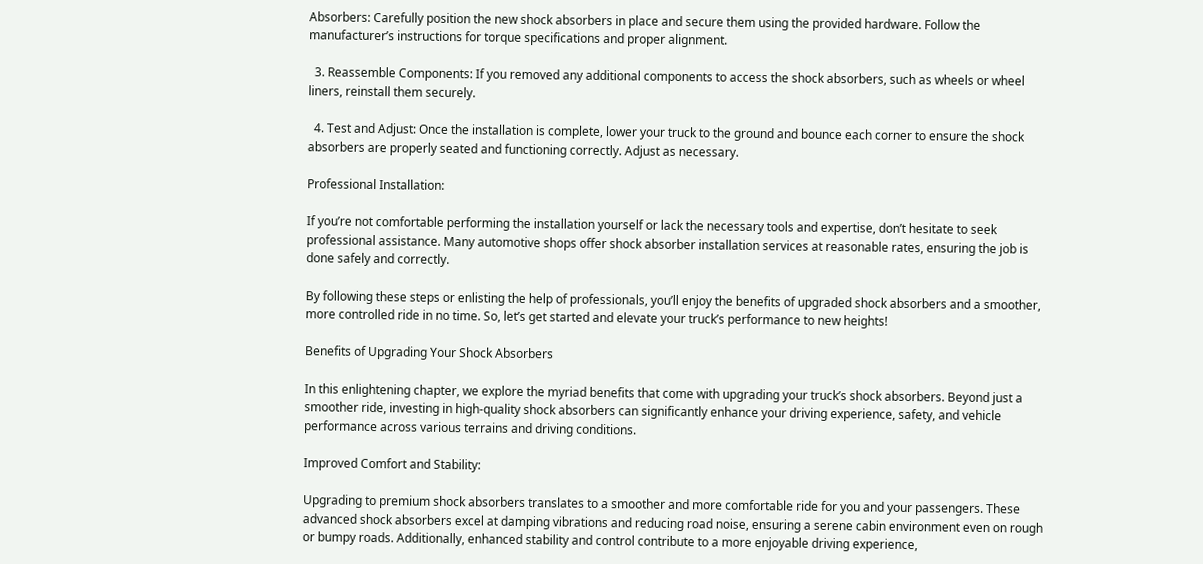Absorbers: Carefully position the new shock absorbers in place and secure them using the provided hardware. Follow the manufacturer’s instructions for torque specifications and proper alignment.

  3. Reassemble Components: If you removed any additional components to access the shock absorbers, such as wheels or wheel liners, reinstall them securely.

  4. Test and Adjust: Once the installation is complete, lower your truck to the ground and bounce each corner to ensure the shock absorbers are properly seated and functioning correctly. Adjust as necessary.

Professional Installation:

If you’re not comfortable performing the installation yourself or lack the necessary tools and expertise, don’t hesitate to seek professional assistance. Many automotive shops offer shock absorber installation services at reasonable rates, ensuring the job is done safely and correctly.

By following these steps or enlisting the help of professionals, you’ll enjoy the benefits of upgraded shock absorbers and a smoother, more controlled ride in no time. So, let’s get started and elevate your truck’s performance to new heights!

Benefits of Upgrading Your Shock Absorbers

In this enlightening chapter, we explore the myriad benefits that come with upgrading your truck’s shock absorbers. Beyond just a smoother ride, investing in high-quality shock absorbers can significantly enhance your driving experience, safety, and vehicle performance across various terrains and driving conditions.

Improved Comfort and Stability:

Upgrading to premium shock absorbers translates to a smoother and more comfortable ride for you and your passengers. These advanced shock absorbers excel at damping vibrations and reducing road noise, ensuring a serene cabin environment even on rough or bumpy roads. Additionally, enhanced stability and control contribute to a more enjoyable driving experience,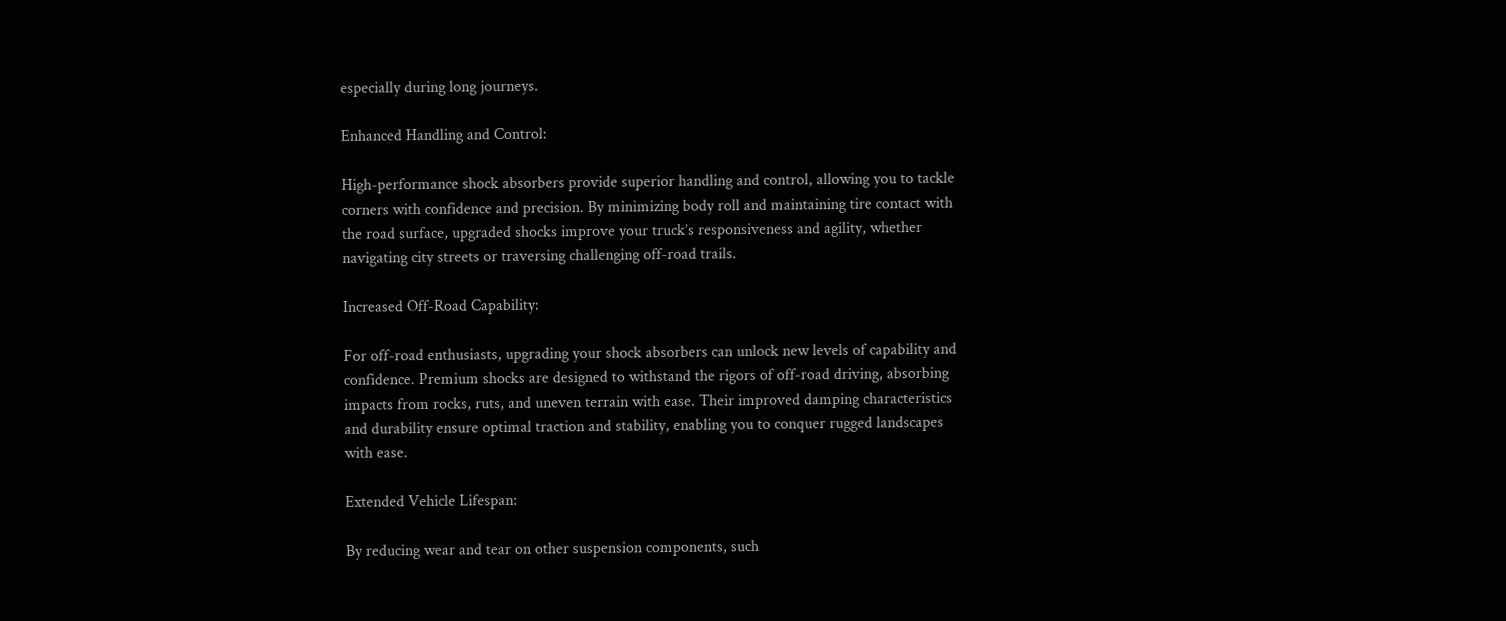especially during long journeys.

Enhanced Handling and Control:

High-performance shock absorbers provide superior handling and control, allowing you to tackle corners with confidence and precision. By minimizing body roll and maintaining tire contact with the road surface, upgraded shocks improve your truck’s responsiveness and agility, whether navigating city streets or traversing challenging off-road trails.

Increased Off-Road Capability:

For off-road enthusiasts, upgrading your shock absorbers can unlock new levels of capability and confidence. Premium shocks are designed to withstand the rigors of off-road driving, absorbing impacts from rocks, ruts, and uneven terrain with ease. Their improved damping characteristics and durability ensure optimal traction and stability, enabling you to conquer rugged landscapes with ease.

Extended Vehicle Lifespan:

By reducing wear and tear on other suspension components, such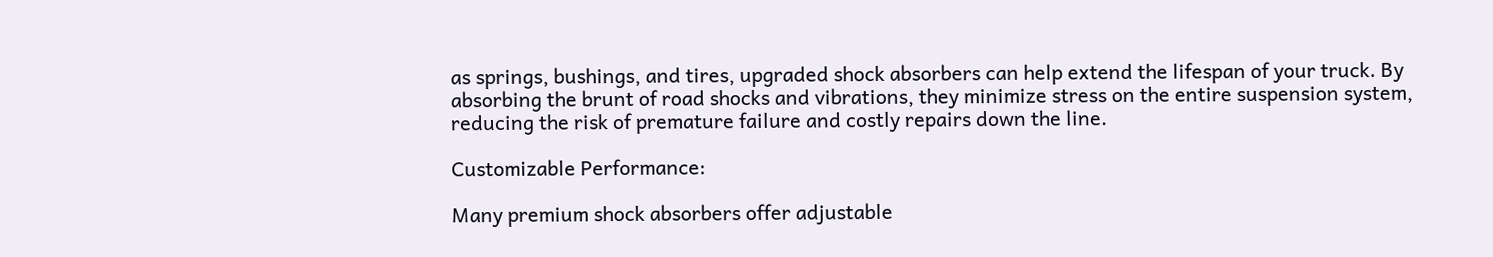as springs, bushings, and tires, upgraded shock absorbers can help extend the lifespan of your truck. By absorbing the brunt of road shocks and vibrations, they minimize stress on the entire suspension system, reducing the risk of premature failure and costly repairs down the line.

Customizable Performance:

Many premium shock absorbers offer adjustable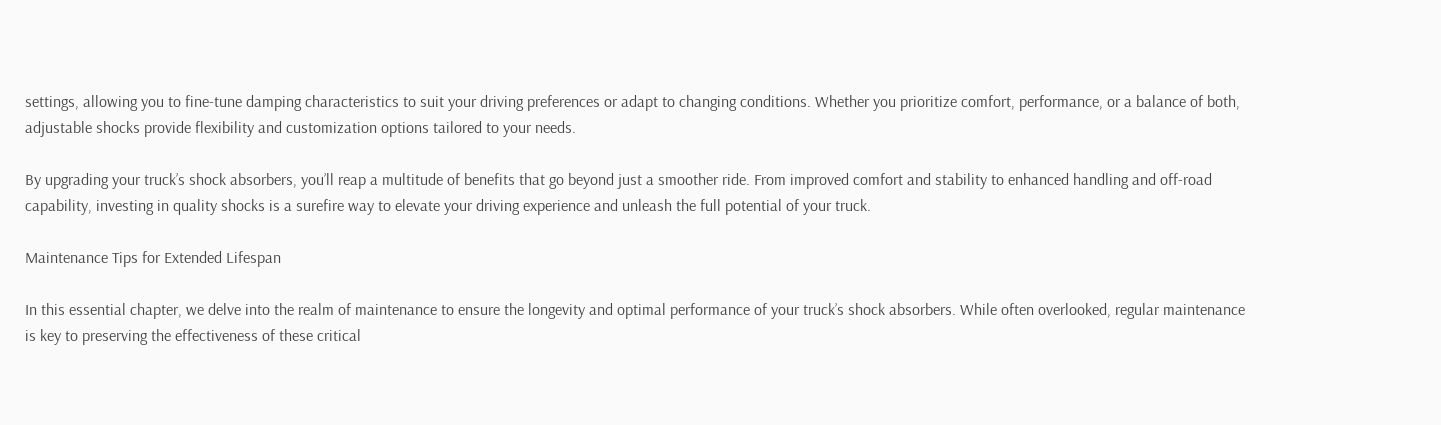settings, allowing you to fine-tune damping characteristics to suit your driving preferences or adapt to changing conditions. Whether you prioritize comfort, performance, or a balance of both, adjustable shocks provide flexibility and customization options tailored to your needs.

By upgrading your truck’s shock absorbers, you’ll reap a multitude of benefits that go beyond just a smoother ride. From improved comfort and stability to enhanced handling and off-road capability, investing in quality shocks is a surefire way to elevate your driving experience and unleash the full potential of your truck.

Maintenance Tips for Extended Lifespan

In this essential chapter, we delve into the realm of maintenance to ensure the longevity and optimal performance of your truck’s shock absorbers. While often overlooked, regular maintenance is key to preserving the effectiveness of these critical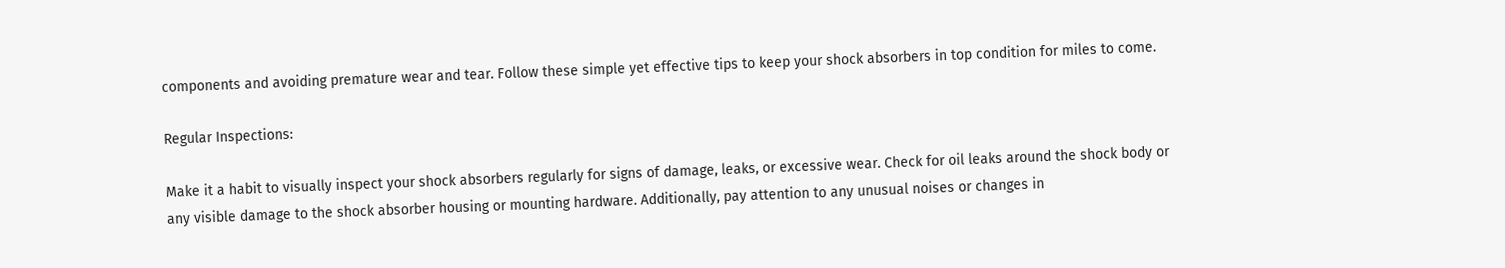components and avoiding premature wear and tear. Follow these simple yet effective tips to keep your shock absorbers in top condition for miles to come.

Regular Inspections:

Make it a habit to visually inspect your shock absorbers regularly for signs of damage, leaks, or excessive wear. Check for oil leaks around the shock body or any visible damage to the shock absorber housing or mounting hardware. Additionally, pay attention to any unusual noises or changes in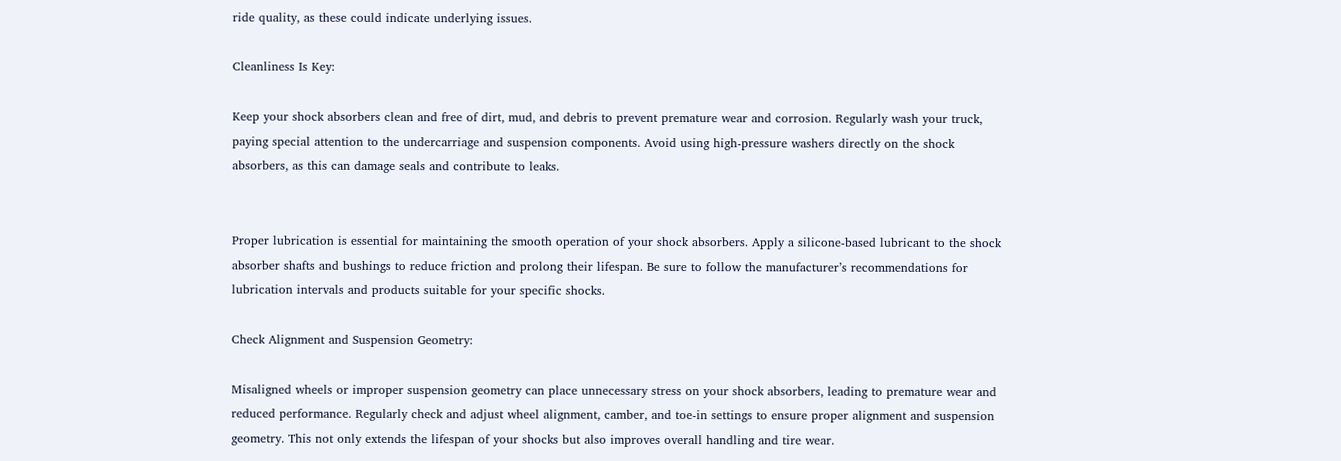ride quality, as these could indicate underlying issues.

Cleanliness Is Key:

Keep your shock absorbers clean and free of dirt, mud, and debris to prevent premature wear and corrosion. Regularly wash your truck, paying special attention to the undercarriage and suspension components. Avoid using high-pressure washers directly on the shock absorbers, as this can damage seals and contribute to leaks.


Proper lubrication is essential for maintaining the smooth operation of your shock absorbers. Apply a silicone-based lubricant to the shock absorber shafts and bushings to reduce friction and prolong their lifespan. Be sure to follow the manufacturer’s recommendations for lubrication intervals and products suitable for your specific shocks.

Check Alignment and Suspension Geometry:

Misaligned wheels or improper suspension geometry can place unnecessary stress on your shock absorbers, leading to premature wear and reduced performance. Regularly check and adjust wheel alignment, camber, and toe-in settings to ensure proper alignment and suspension geometry. This not only extends the lifespan of your shocks but also improves overall handling and tire wear.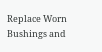Replace Worn Bushings and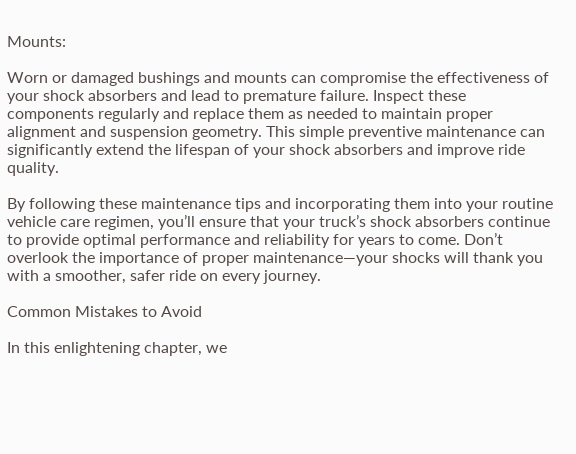Mounts:

Worn or damaged bushings and mounts can compromise the effectiveness of your shock absorbers and lead to premature failure. Inspect these components regularly and replace them as needed to maintain proper alignment and suspension geometry. This simple preventive maintenance can significantly extend the lifespan of your shock absorbers and improve ride quality.

By following these maintenance tips and incorporating them into your routine vehicle care regimen, you’ll ensure that your truck’s shock absorbers continue to provide optimal performance and reliability for years to come. Don’t overlook the importance of proper maintenance—your shocks will thank you with a smoother, safer ride on every journey.

Common Mistakes to Avoid

In this enlightening chapter, we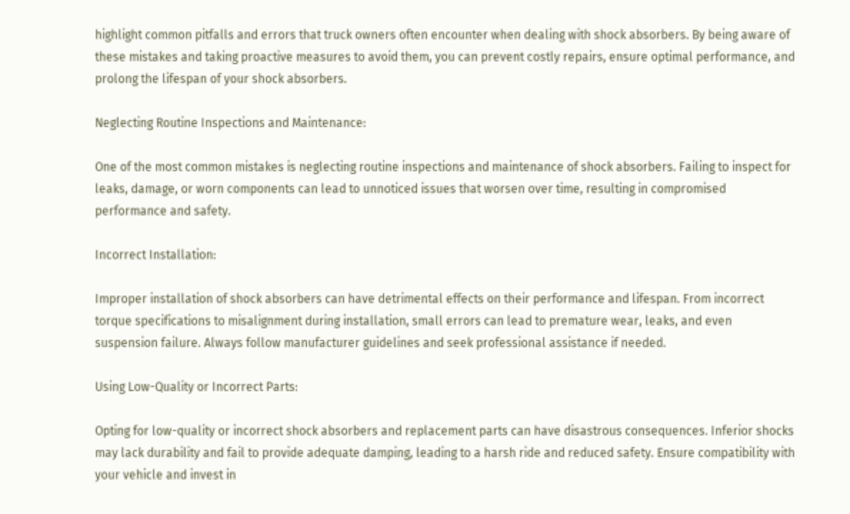highlight common pitfalls and errors that truck owners often encounter when dealing with shock absorbers. By being aware of these mistakes and taking proactive measures to avoid them, you can prevent costly repairs, ensure optimal performance, and prolong the lifespan of your shock absorbers.

Neglecting Routine Inspections and Maintenance:

One of the most common mistakes is neglecting routine inspections and maintenance of shock absorbers. Failing to inspect for leaks, damage, or worn components can lead to unnoticed issues that worsen over time, resulting in compromised performance and safety.

Incorrect Installation:

Improper installation of shock absorbers can have detrimental effects on their performance and lifespan. From incorrect torque specifications to misalignment during installation, small errors can lead to premature wear, leaks, and even suspension failure. Always follow manufacturer guidelines and seek professional assistance if needed.

Using Low-Quality or Incorrect Parts:

Opting for low-quality or incorrect shock absorbers and replacement parts can have disastrous consequences. Inferior shocks may lack durability and fail to provide adequate damping, leading to a harsh ride and reduced safety. Ensure compatibility with your vehicle and invest in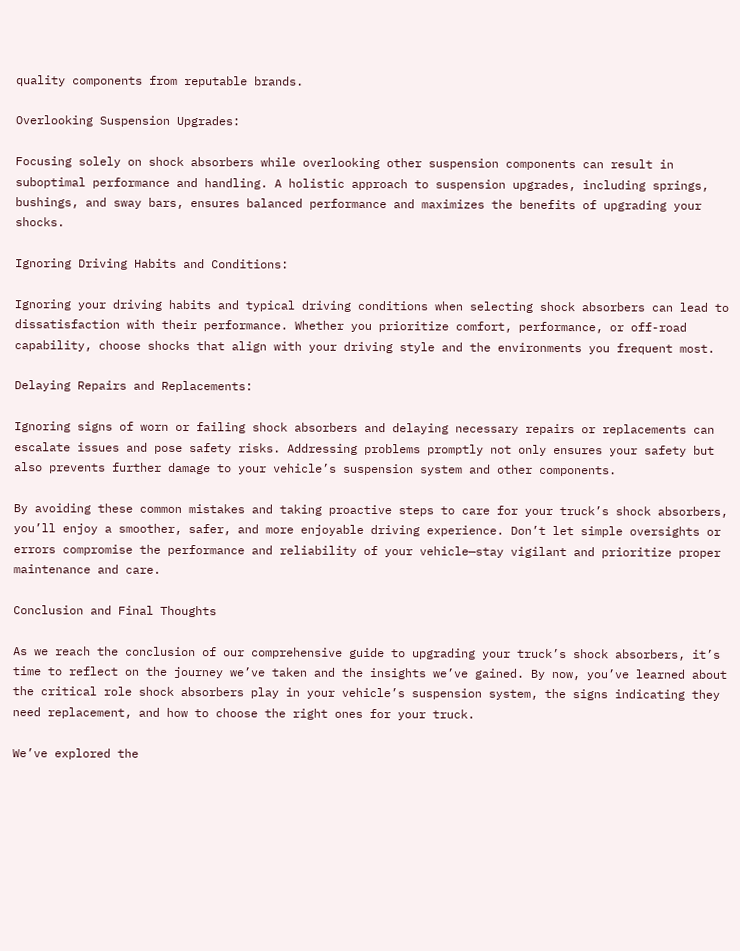quality components from reputable brands.

Overlooking Suspension Upgrades:

Focusing solely on shock absorbers while overlooking other suspension components can result in suboptimal performance and handling. A holistic approach to suspension upgrades, including springs, bushings, and sway bars, ensures balanced performance and maximizes the benefits of upgrading your shocks.

Ignoring Driving Habits and Conditions:

Ignoring your driving habits and typical driving conditions when selecting shock absorbers can lead to dissatisfaction with their performance. Whether you prioritize comfort, performance, or off-road capability, choose shocks that align with your driving style and the environments you frequent most.

Delaying Repairs and Replacements:

Ignoring signs of worn or failing shock absorbers and delaying necessary repairs or replacements can escalate issues and pose safety risks. Addressing problems promptly not only ensures your safety but also prevents further damage to your vehicle’s suspension system and other components.

By avoiding these common mistakes and taking proactive steps to care for your truck’s shock absorbers, you’ll enjoy a smoother, safer, and more enjoyable driving experience. Don’t let simple oversights or errors compromise the performance and reliability of your vehicle—stay vigilant and prioritize proper maintenance and care.

Conclusion and Final Thoughts

As we reach the conclusion of our comprehensive guide to upgrading your truck’s shock absorbers, it’s time to reflect on the journey we’ve taken and the insights we’ve gained. By now, you’ve learned about the critical role shock absorbers play in your vehicle’s suspension system, the signs indicating they need replacement, and how to choose the right ones for your truck.

We’ve explored the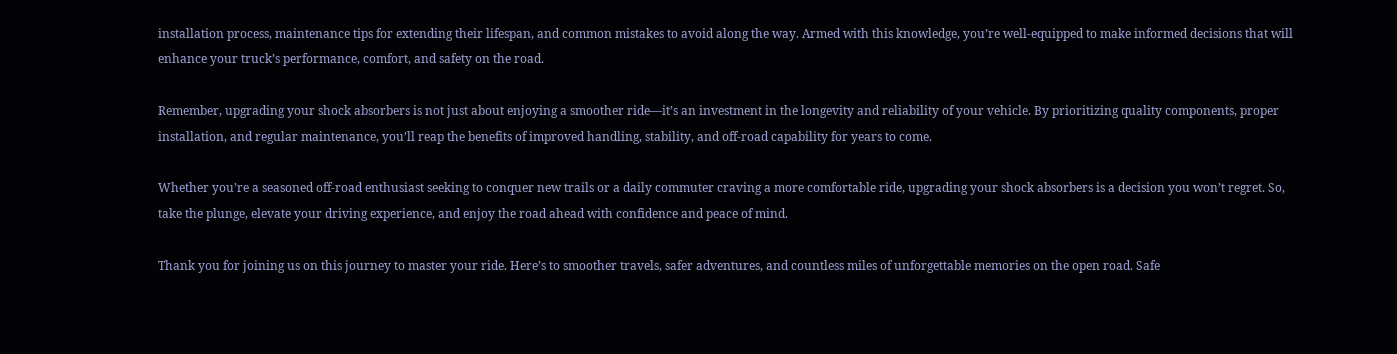installation process, maintenance tips for extending their lifespan, and common mistakes to avoid along the way. Armed with this knowledge, you’re well-equipped to make informed decisions that will enhance your truck’s performance, comfort, and safety on the road.

Remember, upgrading your shock absorbers is not just about enjoying a smoother ride—it’s an investment in the longevity and reliability of your vehicle. By prioritizing quality components, proper installation, and regular maintenance, you’ll reap the benefits of improved handling, stability, and off-road capability for years to come.

Whether you’re a seasoned off-road enthusiast seeking to conquer new trails or a daily commuter craving a more comfortable ride, upgrading your shock absorbers is a decision you won’t regret. So, take the plunge, elevate your driving experience, and enjoy the road ahead with confidence and peace of mind.

Thank you for joining us on this journey to master your ride. Here’s to smoother travels, safer adventures, and countless miles of unforgettable memories on the open road. Safe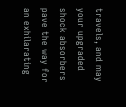travels, and may your upgraded shock absorbers pave the way for an exhilarating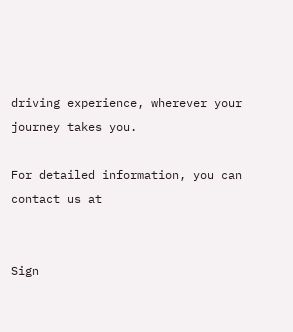driving experience, wherever your journey takes you.

For detailed information, you can contact us at


Sign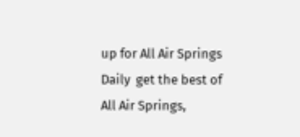up for All Air Springs Daily  get the best of All Air Springs,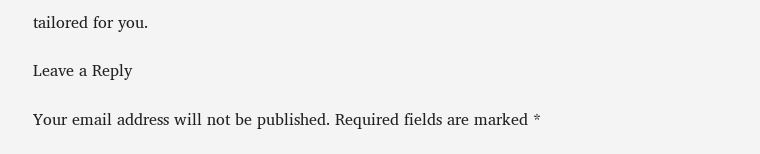tailored for you.

Leave a Reply

Your email address will not be published. Required fields are marked *